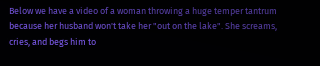Below we have a video of a woman throwing a huge temper tantrum because her husband won't take her "out on the lake". She screams, cries, and begs him to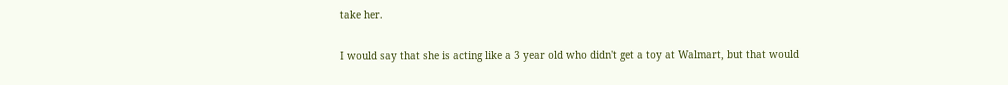take her.

I would say that she is acting like a 3 year old who didn't get a toy at Walmart, but that would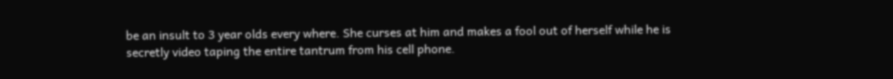be an insult to 3 year olds every where. She curses at him and makes a fool out of herself while he is secretly video taping the entire tantrum from his cell phone.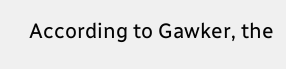According to Gawker, the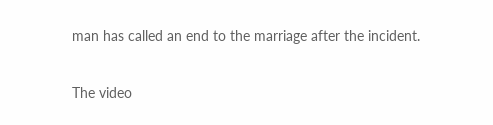man has called an end to the marriage after the incident.

The video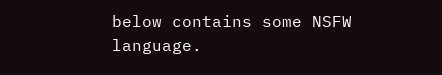below contains some NSFW language.